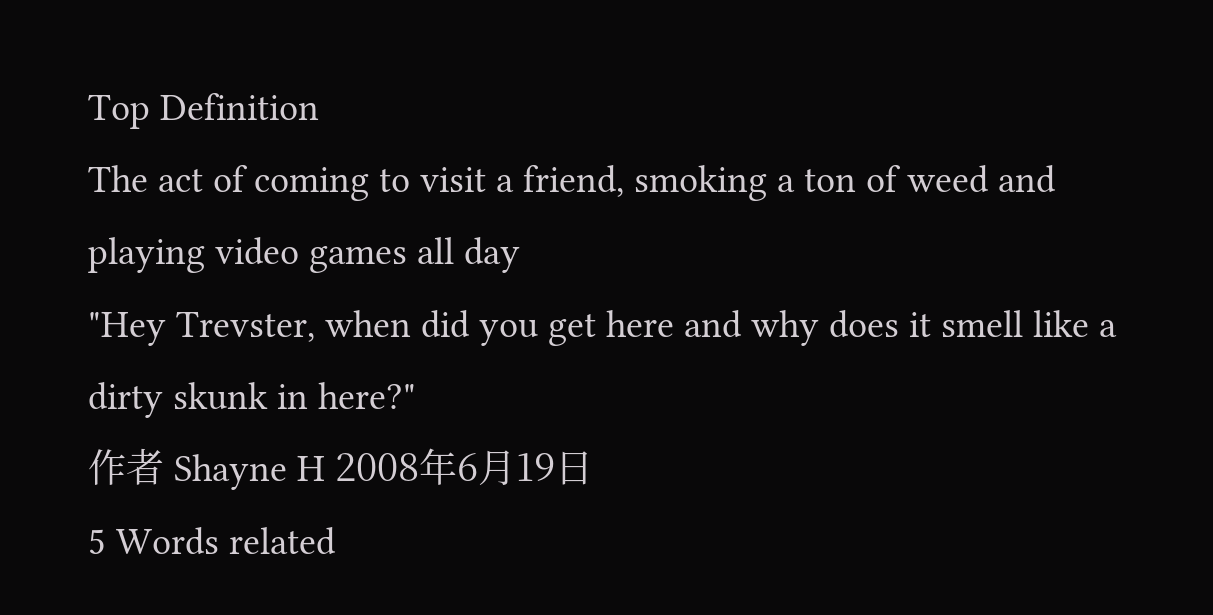Top Definition
The act of coming to visit a friend, smoking a ton of weed and playing video games all day
"Hey Trevster, when did you get here and why does it smell like a dirty skunk in here?"
作者 Shayne H 2008年6月19日
5 Words related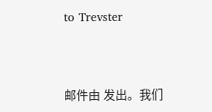to Trevster



邮件由 发出。我们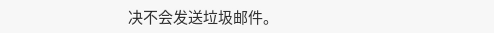决不会发送垃圾邮件。